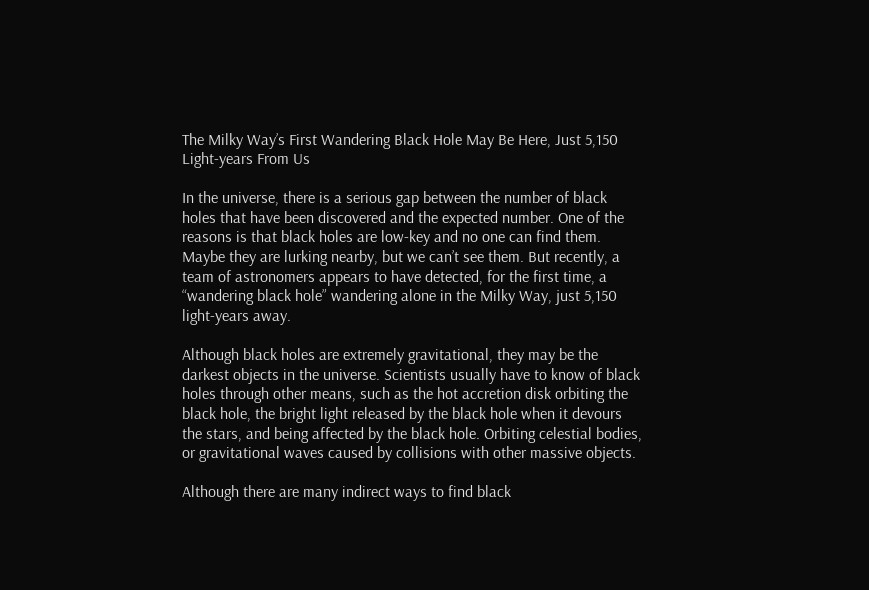The Milky Way’s First Wandering Black Hole May Be Here, Just 5,150 Light-years From Us

In the universe, there is a serious gap between the number of black holes that have been discovered and the expected number. One of the reasons is that black holes are low-key and no one can find them. Maybe they are lurking nearby, but we can’t see them. But recently, a team of astronomers appears to have detected, for the first time, a “wandering black hole” wandering alone in the Milky Way, just 5,150 light-years away.

Although black holes are extremely gravitational, they may be the darkest objects in the universe. Scientists usually have to know of black holes through other means, such as the hot accretion disk orbiting the black hole, the bright light released by the black hole when it devours the stars, and being affected by the black hole. Orbiting celestial bodies, or gravitational waves caused by collisions with other massive objects.

Although there are many indirect ways to find black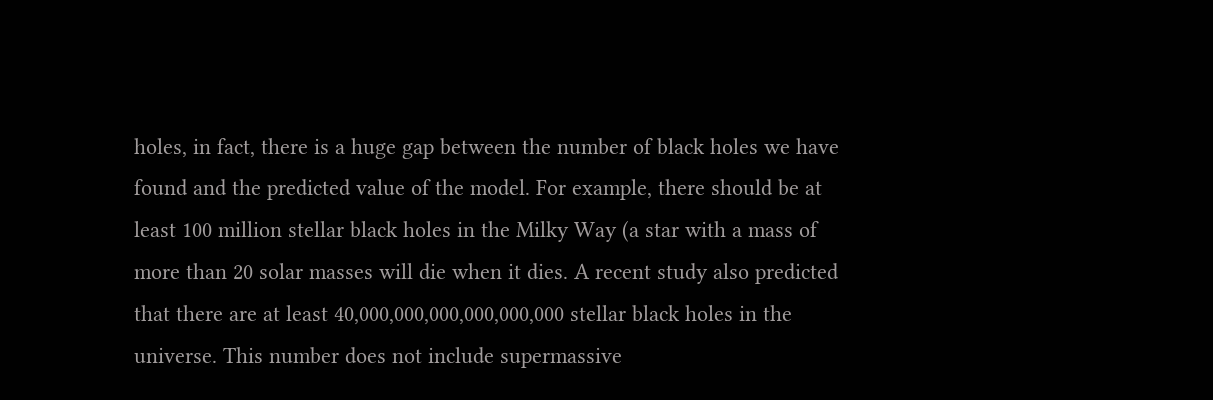holes, in fact, there is a huge gap between the number of black holes we have found and the predicted value of the model. For example, there should be at least 100 million stellar black holes in the Milky Way (a star with a mass of more than 20 solar masses will die when it dies. A recent study also predicted that there are at least 40,000,000,000,000,000,000 stellar black holes in the universe. This number does not include supermassive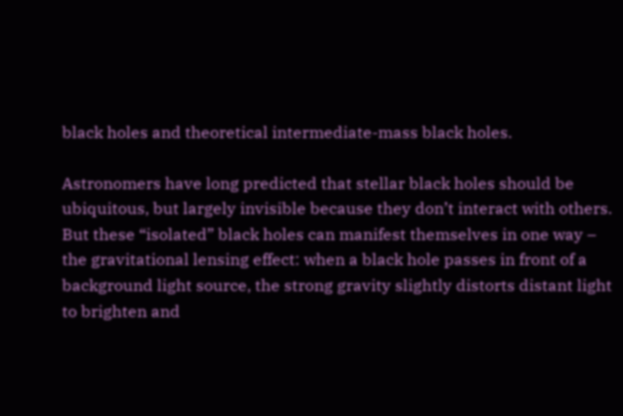black holes and theoretical intermediate-mass black holes.

Astronomers have long predicted that stellar black holes should be ubiquitous, but largely invisible because they don’t interact with others. But these “isolated” black holes can manifest themselves in one way – the gravitational lensing effect: when a black hole passes in front of a background light source, the strong gravity slightly distorts distant light to brighten and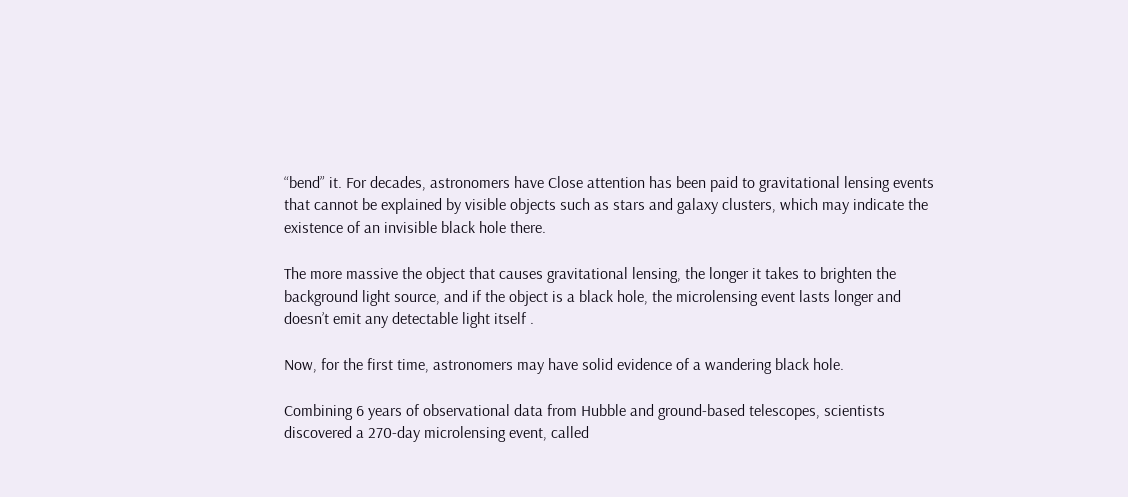“bend” it. For decades, astronomers have Close attention has been paid to gravitational lensing events that cannot be explained by visible objects such as stars and galaxy clusters, which may indicate the existence of an invisible black hole there.

The more massive the object that causes gravitational lensing, the longer it takes to brighten the background light source, and if the object is a black hole, the microlensing event lasts longer and doesn’t emit any detectable light itself .

Now, for the first time, astronomers may have solid evidence of a wandering black hole.

Combining 6 years of observational data from Hubble and ground-based telescopes, scientists discovered a 270-day microlensing event, called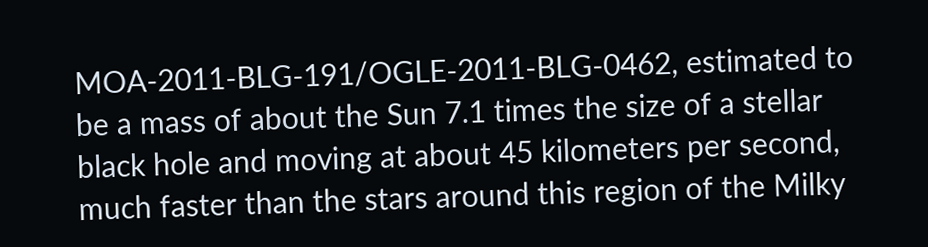MOA-2011-BLG-191/OGLE-2011-BLG-0462, estimated to be a mass of about the Sun 7.1 times the size of a stellar black hole and moving at about 45 kilometers per second, much faster than the stars around this region of the Milky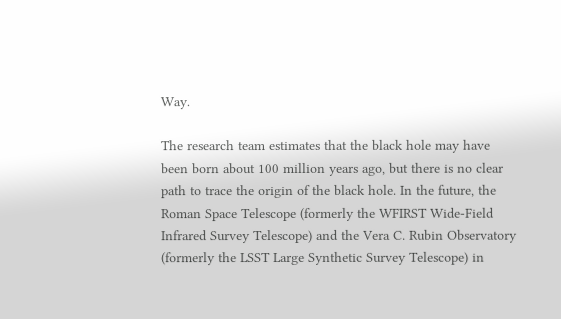Way.

The research team estimates that the black hole may have been born about 100 million years ago, but there is no clear path to trace the origin of the black hole. In the future, the Roman Space Telescope (formerly the WFIRST Wide-Field Infrared Survey Telescope) and the Vera C. Rubin Observatory (formerly the LSST Large Synthetic Survey Telescope) in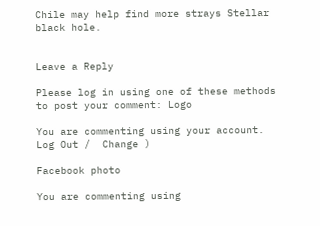Chile may help find more strays Stellar black hole.


Leave a Reply

Please log in using one of these methods to post your comment: Logo

You are commenting using your account. Log Out /  Change )

Facebook photo

You are commenting using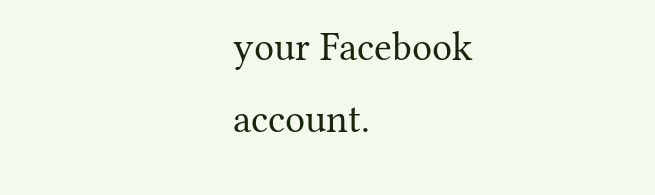your Facebook account.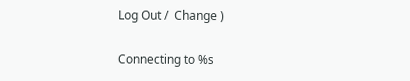Log Out /  Change )

Connecting to %s